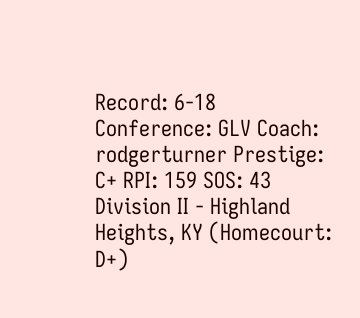Record: 6-18 Conference: GLV Coach: rodgerturner Prestige: C+ RPI: 159 SOS: 43
Division II - Highland Heights, KY (Homecourt: D+)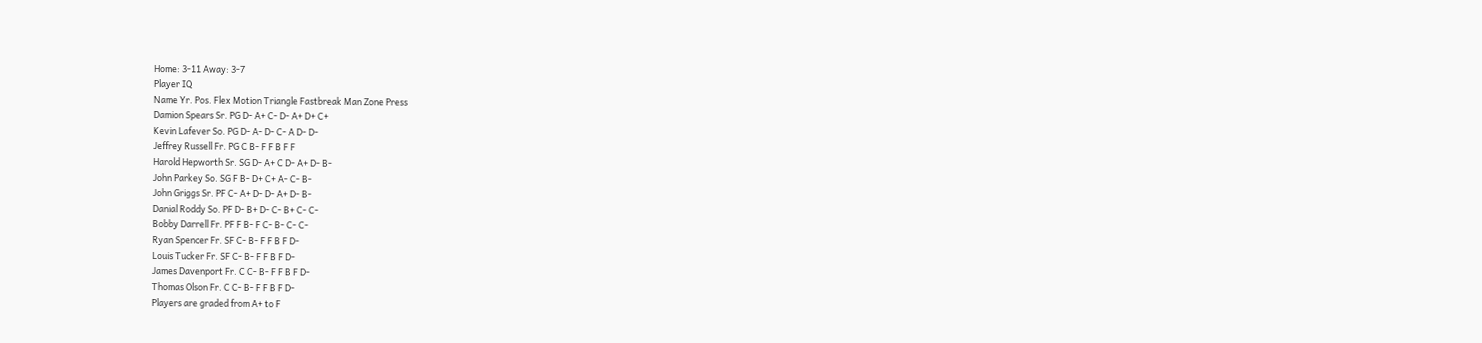Home: 3-11 Away: 3-7
Player IQ
Name Yr. Pos. Flex Motion Triangle Fastbreak Man Zone Press
Damion Spears Sr. PG D- A+ C- D- A+ D+ C+
Kevin Lafever So. PG D- A- D- C- A D- D-
Jeffrey Russell Fr. PG C B- F F B F F
Harold Hepworth Sr. SG D- A+ C D- A+ D- B-
John Parkey So. SG F B- D+ C+ A- C- B-
John Griggs Sr. PF C- A+ D- D- A+ D- B-
Danial Roddy So. PF D- B+ D- C- B+ C- C-
Bobby Darrell Fr. PF F B- F C- B- C- C-
Ryan Spencer Fr. SF C- B- F F B F D-
Louis Tucker Fr. SF C- B- F F B F D-
James Davenport Fr. C C- B- F F B F D-
Thomas Olson Fr. C C- B- F F B F D-
Players are graded from A+ to F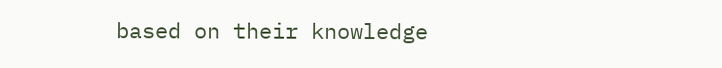based on their knowledge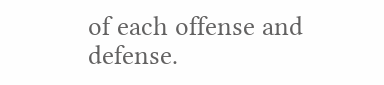of each offense and defense.